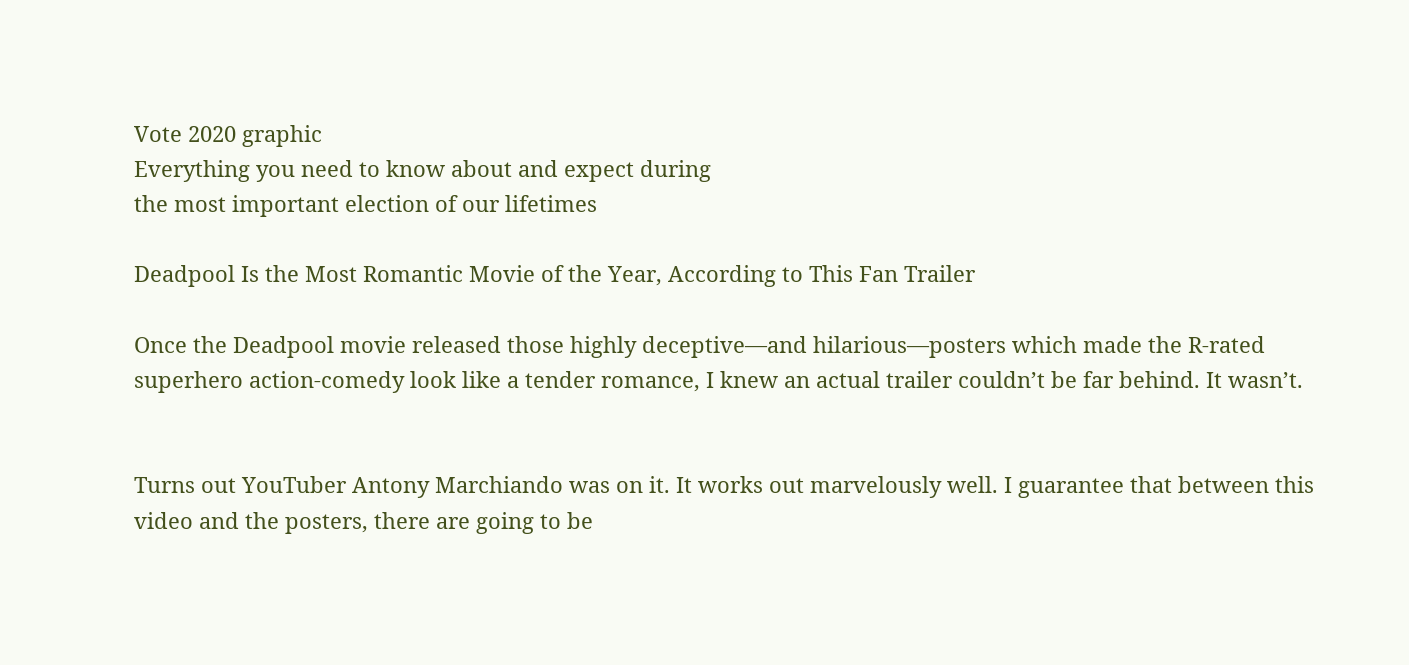Vote 2020 graphic
Everything you need to know about and expect during
the most important election of our lifetimes

Deadpool Is the Most Romantic Movie of the Year, According to This Fan Trailer

Once the Deadpool movie released those highly deceptive—and hilarious—posters which made the R-rated superhero action-comedy look like a tender romance, I knew an actual trailer couldn’t be far behind. It wasn’t.


Turns out YouTuber Antony Marchiando was on it. It works out marvelously well. I guarantee that between this video and the posters, there are going to be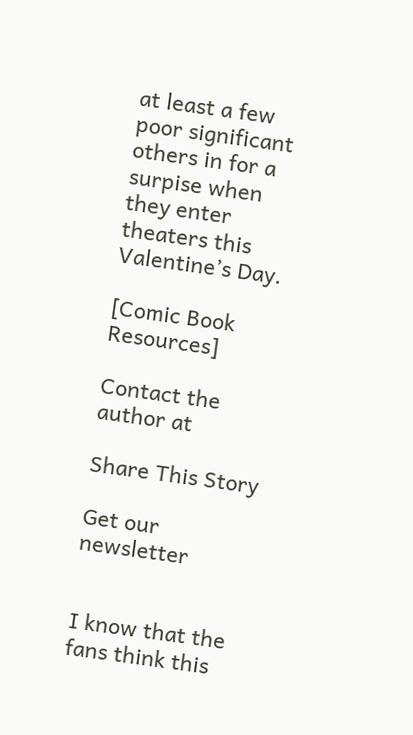at least a few poor significant others in for a surpise when they enter theaters this Valentine’s Day.

[Comic Book Resources]

Contact the author at

Share This Story

Get our newsletter


I know that the fans think this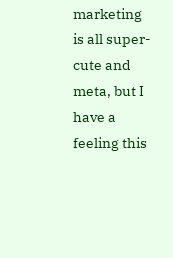marketing is all super-cute and meta, but I have a feeling this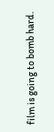film is going to bomb hard.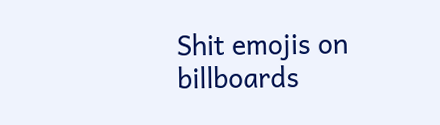Shit emojis on billboards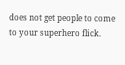does not get people to come to your superhero flick.